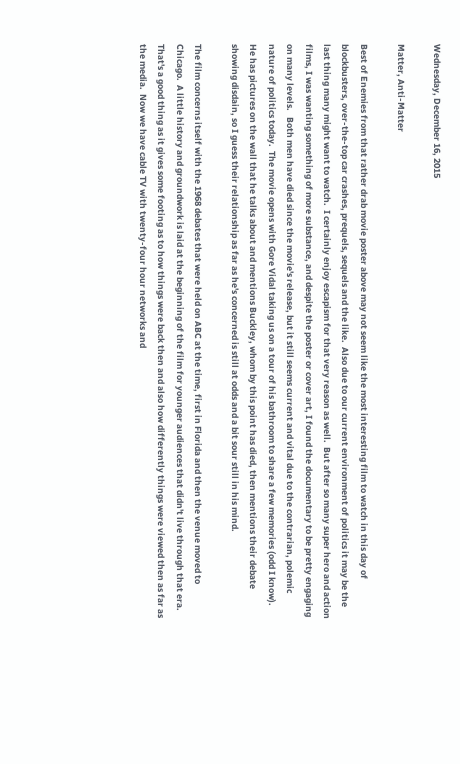Wednesday, December 16, 2015

Matter, Anti-Matter

Best of Enemies from that rather drab movie poster above may not seem like the most interesting film to watch in this day of blockbusters, over-the-top car crashes, prequels, sequels and the like.  Also due to our current environment of politics it may be the last thing many might want to watch.  I certainly enjoy escapism for that very reason as well.  But after so many super hero and action films, I was wanting something of more substance, and despite the poster or cover art, I found the documentary to be pretty engaging on many levels.   Both men have died since the movie's release, but it still seems current and vital due to the contrarian, polemic nature of politics today.  The movie opens with Gore Vidal taking us on a tour of his bathroom to share a few memories (odd I know).  He has pictures on the wall that he talks about and mentions Buckley, whom by this point has died, then mentions their debate showing disdain, so I guess their relationship as far as he's concerned is still at odds and a bit sour still in his mind.

The film concerns itself with the 1968 debates that were held on ABC at the time, first in Florida and then the venue moved to Chicago.  A little history and groundwork is laid at the beginning of the film for younger audiences that didn't live through that era.  That's a good thing as it gives some footing as to how things were back then and also how differently things were viewed then as far as the media.  Now we have cable TV with twenty-four hour networks and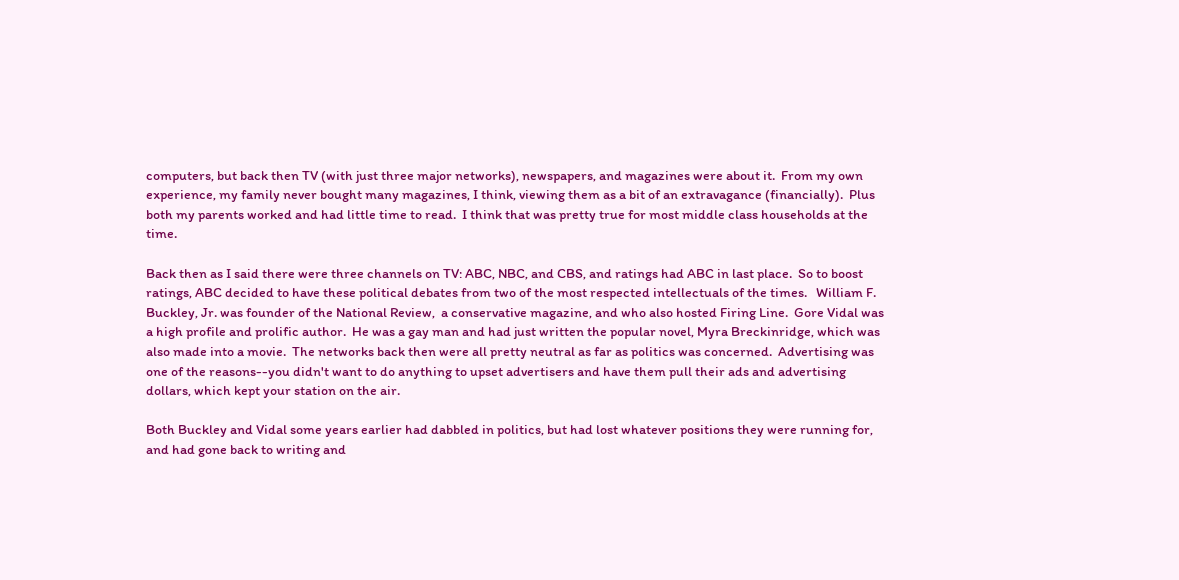computers, but back then TV (with just three major networks), newspapers, and magazines were about it.  From my own experience, my family never bought many magazines, I think, viewing them as a bit of an extravagance (financially).  Plus both my parents worked and had little time to read.  I think that was pretty true for most middle class households at the time.

Back then as I said there were three channels on TV: ABC, NBC, and CBS, and ratings had ABC in last place.  So to boost ratings, ABC decided to have these political debates from two of the most respected intellectuals of the times.   William F. Buckley, Jr. was founder of the National Review,  a conservative magazine, and who also hosted Firing Line.  Gore Vidal was a high profile and prolific author.  He was a gay man and had just written the popular novel, Myra Breckinridge, which was also made into a movie.  The networks back then were all pretty neutral as far as politics was concerned.  Advertising was one of the reasons--you didn't want to do anything to upset advertisers and have them pull their ads and advertising dollars, which kept your station on the air.

Both Buckley and Vidal some years earlier had dabbled in politics, but had lost whatever positions they were running for, and had gone back to writing and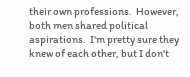their own professions.  However, both men shared political aspirations.  I'm pretty sure they knew of each other, but I don't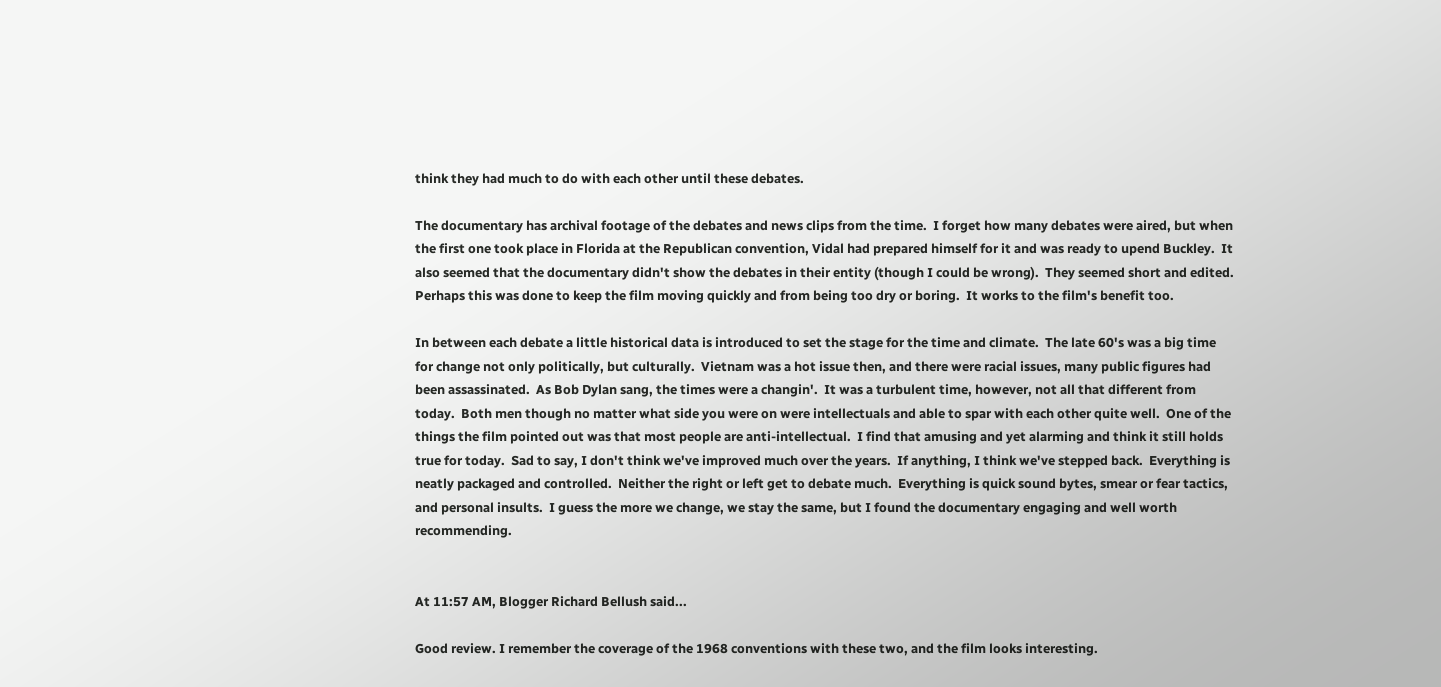think they had much to do with each other until these debates.

The documentary has archival footage of the debates and news clips from the time.  I forget how many debates were aired, but when the first one took place in Florida at the Republican convention, Vidal had prepared himself for it and was ready to upend Buckley.  It also seemed that the documentary didn't show the debates in their entity (though I could be wrong).  They seemed short and edited.  Perhaps this was done to keep the film moving quickly and from being too dry or boring.  It works to the film's benefit too.

In between each debate a little historical data is introduced to set the stage for the time and climate.  The late 60's was a big time for change not only politically, but culturally.  Vietnam was a hot issue then, and there were racial issues, many public figures had been assassinated.  As Bob Dylan sang, the times were a changin'.  It was a turbulent time, however, not all that different from today.  Both men though no matter what side you were on were intellectuals and able to spar with each other quite well.  One of the things the film pointed out was that most people are anti-intellectual.  I find that amusing and yet alarming and think it still holds true for today.  Sad to say, I don't think we've improved much over the years.  If anything, I think we've stepped back.  Everything is neatly packaged and controlled.  Neither the right or left get to debate much.  Everything is quick sound bytes, smear or fear tactics, and personal insults.  I guess the more we change, we stay the same, but I found the documentary engaging and well worth recommending.


At 11:57 AM, Blogger Richard Bellush said...

Good review. I remember the coverage of the 1968 conventions with these two, and the film looks interesting.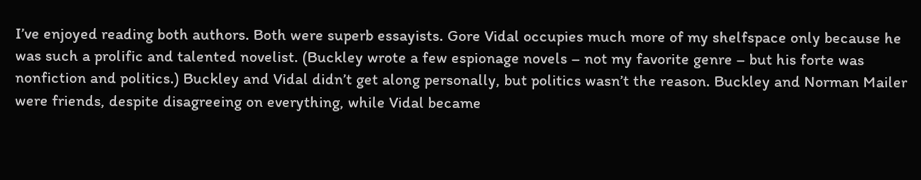I’ve enjoyed reading both authors. Both were superb essayists. Gore Vidal occupies much more of my shelfspace only because he was such a prolific and talented novelist. (Buckley wrote a few espionage novels – not my favorite genre – but his forte was nonfiction and politics.) Buckley and Vidal didn’t get along personally, but politics wasn’t the reason. Buckley and Norman Mailer were friends, despite disagreeing on everything, while Vidal became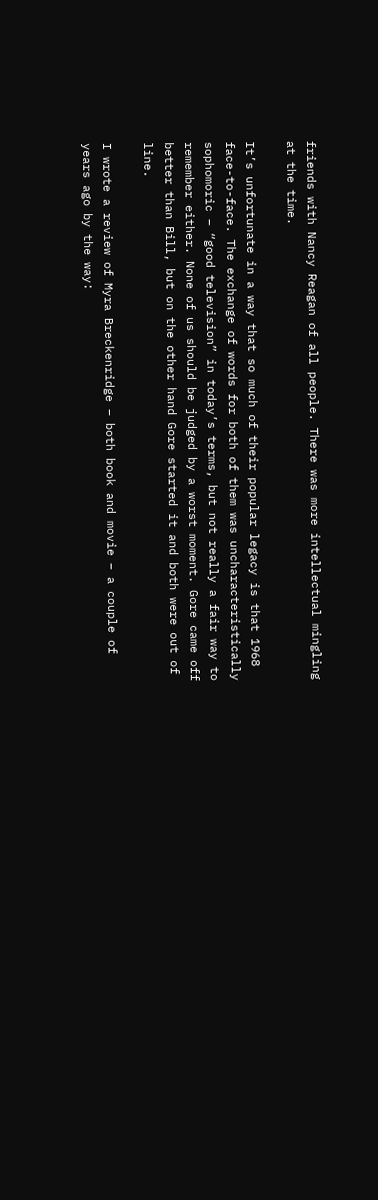friends with Nancy Reagan of all people. There was more intellectual mingling at the time.

It’s unfortunate in a way that so much of their popular legacy is that 1968 face-to-face. The exchange of words for both of them was uncharacteristically sophomoric – “good television” in today’s terms, but not really a fair way to remember either. None of us should be judged by a worst moment. Gore came off better than Bill, but on the other hand Gore started it and both were out of line.

I wrote a review of Myra Breckenridge – both book and movie – a couple of years ago by the way: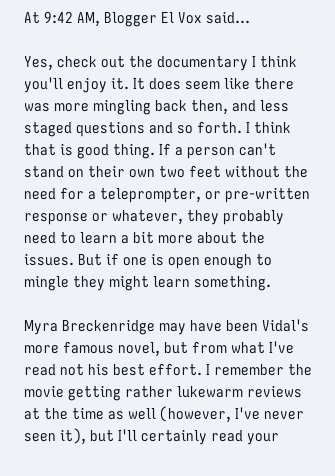At 9:42 AM, Blogger El Vox said...

Yes, check out the documentary I think you'll enjoy it. It does seem like there was more mingling back then, and less staged questions and so forth. I think that is good thing. If a person can't stand on their own two feet without the need for a teleprompter, or pre-written response or whatever, they probably need to learn a bit more about the issues. But if one is open enough to mingle they might learn something.

Myra Breckenridge may have been Vidal's more famous novel, but from what I've read not his best effort. I remember the movie getting rather lukewarm reviews at the time as well (however, I've never seen it), but I'll certainly read your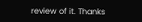review of it. Thanks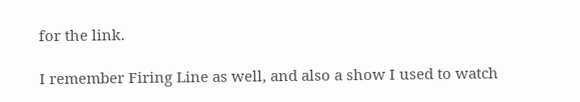for the link.

I remember Firing Line as well, and also a show I used to watch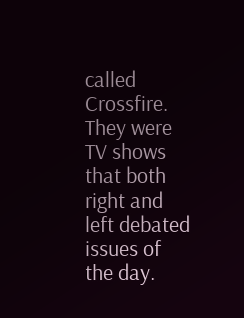called Crossfire. They were TV shows that both right and left debated issues of the day.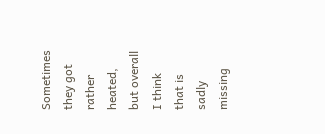Sometimes they got rather heated, but overall I think that is sadly missing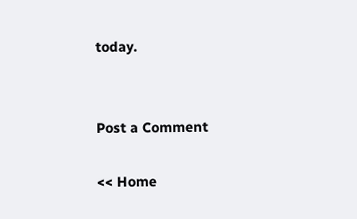today.


Post a Comment

<< Home